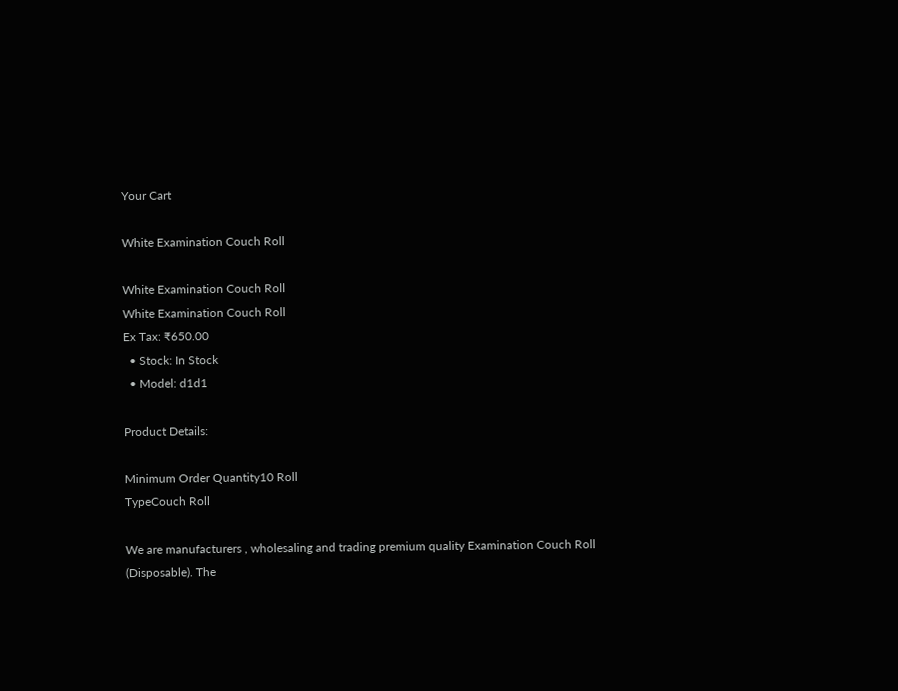Your Cart

White Examination Couch Roll

White Examination Couch Roll
White Examination Couch Roll
Ex Tax: ₹650.00
  • Stock: In Stock
  • Model: d1d1

Product Details:

Minimum Order Quantity10 Roll
TypeCouch Roll

We are manufacturers , wholesaling and trading premium quality Examination Couch Roll (Disposable). The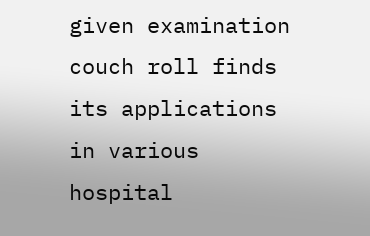given examination couch roll finds its applications in various hospital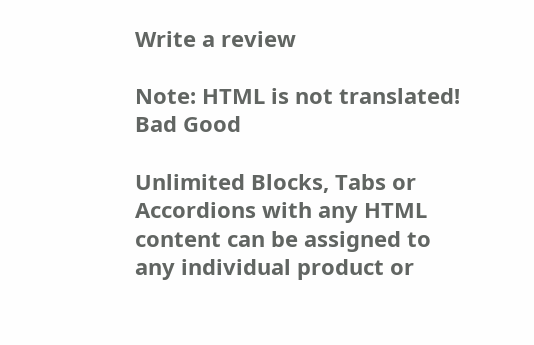Write a review

Note: HTML is not translated!
Bad Good

Unlimited Blocks, Tabs or Accordions with any HTML content can be assigned to any individual product or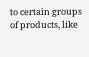to certain groups of products, like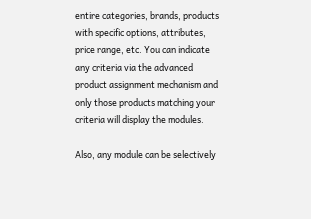entire categories, brands, products with specific options, attributes, price range, etc. You can indicate any criteria via the advanced product assignment mechanism and only those products matching your criteria will display the modules.

Also, any module can be selectively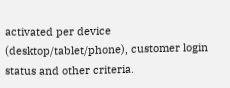activated per device (desktop/tablet/phone), customer login status and other criteria.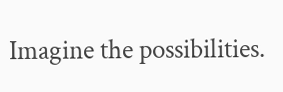Imagine the possibilities.